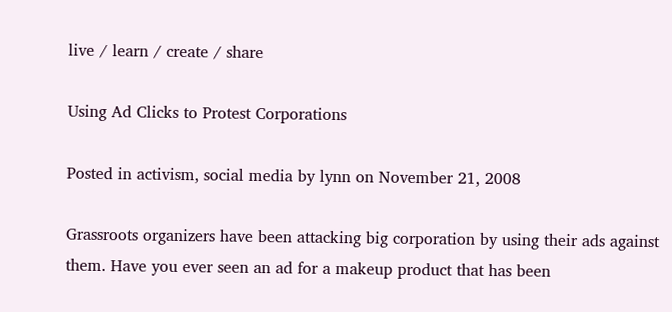live / learn / create / share

Using Ad Clicks to Protest Corporations

Posted in activism, social media by lynn on November 21, 2008

Grassroots organizers have been attacking big corporation by using their ads against them. Have you ever seen an ad for a makeup product that has been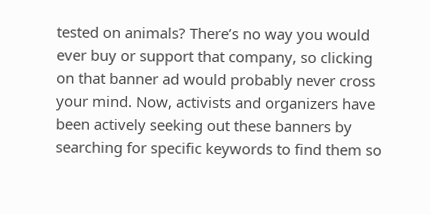tested on animals? There’s no way you would ever buy or support that company, so clicking on that banner ad would probably never cross your mind. Now, activists and organizers have been actively seeking out these banners by searching for specific keywords to find them so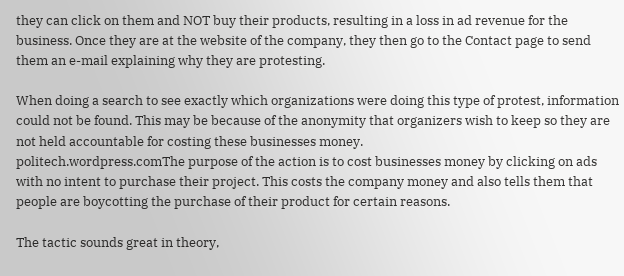they can click on them and NOT buy their products, resulting in a loss in ad revenue for the business. Once they are at the website of the company, they then go to the Contact page to send them an e-mail explaining why they are protesting.

When doing a search to see exactly which organizations were doing this type of protest, information could not be found. This may be because of the anonymity that organizers wish to keep so they are not held accountable for costing these businesses money.
politech.wordpress.comThe purpose of the action is to cost businesses money by clicking on ads with no intent to purchase their project. This costs the company money and also tells them that people are boycotting the purchase of their product for certain reasons.

The tactic sounds great in theory,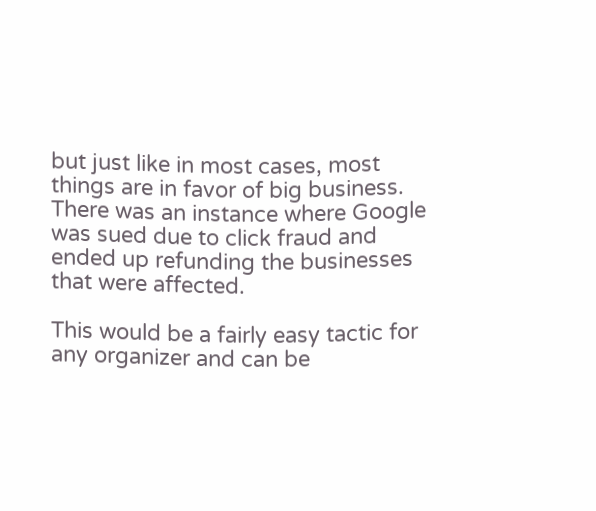but just like in most cases, most things are in favor of big business. There was an instance where Google was sued due to click fraud and ended up refunding the businesses that were affected.

This would be a fairly easy tactic for any organizer and can be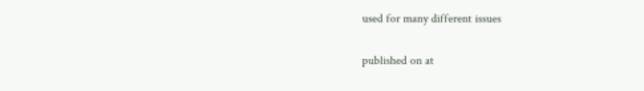used for many different issues

published on at